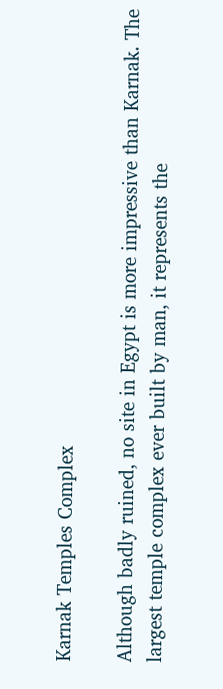Karnak Temples Complex

Although badly ruined, no site in Egypt is more impressive than Karnak. The largest temple complex ever built by man, it represents the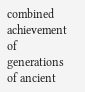combined achievement of generations of ancient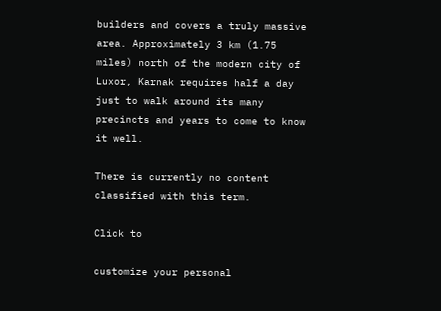builders and covers a truly massive area. Approximately 3 km (1.75 miles) north of the modern city of Luxor, Karnak requires half a day just to walk around its many precincts and years to come to know it well.

There is currently no content classified with this term.

Click to

customize your personal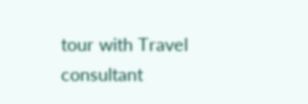tour with Travel consultant